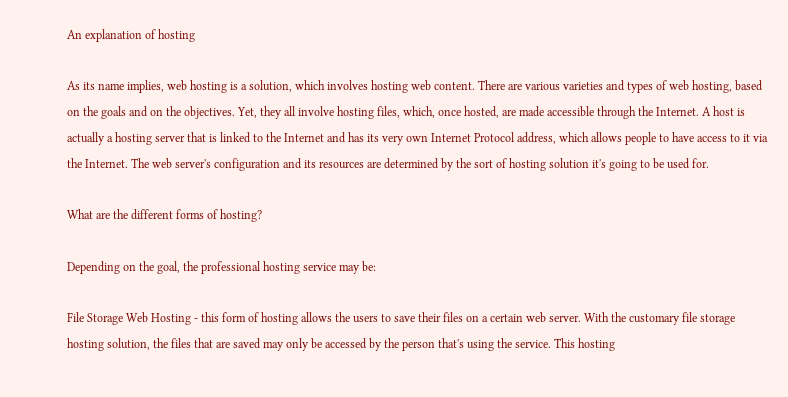An explanation of hosting

As its name implies, web hosting is a solution, which involves hosting web content. There are various varieties and types of web hosting, based on the goals and on the objectives. Yet, they all involve hosting files, which, once hosted, are made accessible through the Internet. A host is actually a hosting server that is linked to the Internet and has its very own Internet Protocol address, which allows people to have access to it via the Internet. The web server's configuration and its resources are determined by the sort of hosting solution it's going to be used for.

What are the different forms of hosting?

Depending on the goal, the professional hosting service may be:

File Storage Web Hosting - this form of hosting allows the users to save their files on a certain web server. With the customary file storage hosting solution, the files that are saved may only be accessed by the person that's using the service. This hosting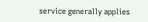service generally applies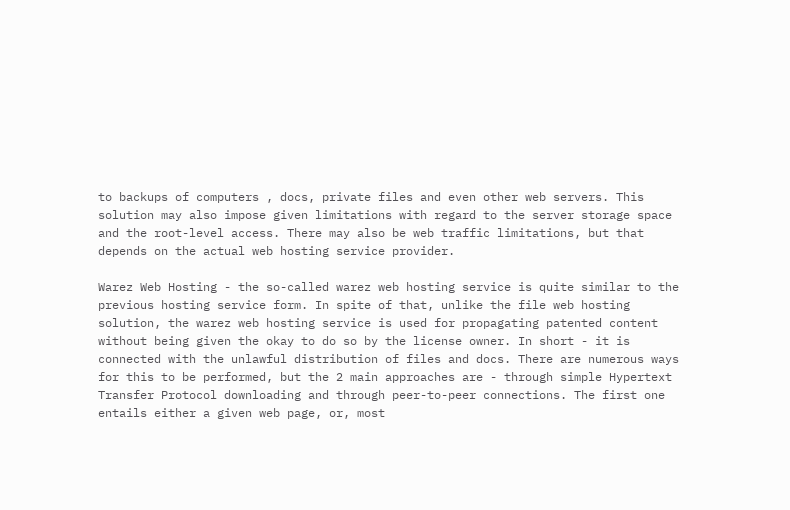to backups of computers , docs, private files and even other web servers. This solution may also impose given limitations with regard to the server storage space and the root-level access. There may also be web traffic limitations, but that depends on the actual web hosting service provider.

Warez Web Hosting - the so-called warez web hosting service is quite similar to the previous hosting service form. In spite of that, unlike the file web hosting solution, the warez web hosting service is used for propagating patented content without being given the okay to do so by the license owner. In short - it is connected with the unlawful distribution of files and docs. There are numerous ways for this to be performed, but the 2 main approaches are - through simple Hypertext Transfer Protocol downloading and through peer-to-peer connections. The first one entails either a given web page, or, most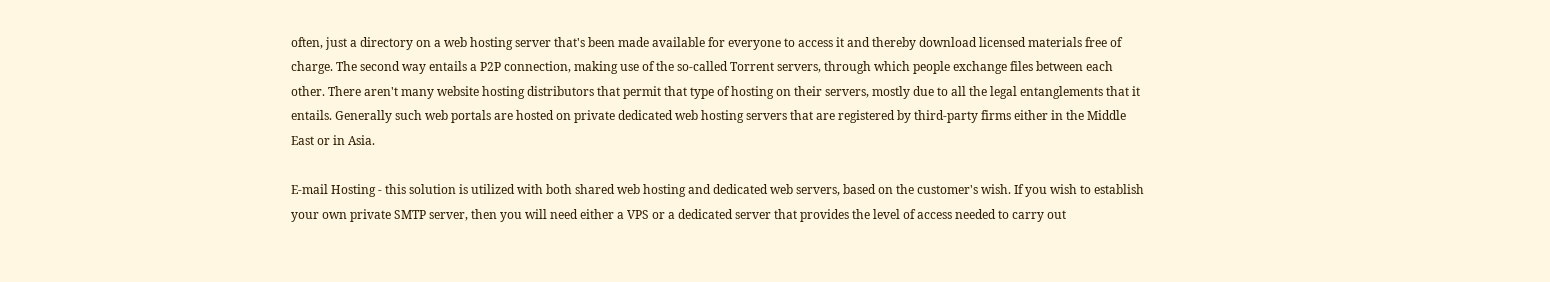often, just a directory on a web hosting server that's been made available for everyone to access it and thereby download licensed materials free of charge. The second way entails a P2P connection, making use of the so-called Torrent servers, through which people exchange files between each other. There aren't many website hosting distributors that permit that type of hosting on their servers, mostly due to all the legal entanglements that it entails. Generally such web portals are hosted on private dedicated web hosting servers that are registered by third-party firms either in the Middle East or in Asia.

E-mail Hosting - this solution is utilized with both shared web hosting and dedicated web servers, based on the customer's wish. If you wish to establish your own private SMTP server, then you will need either a VPS or a dedicated server that provides the level of access needed to carry out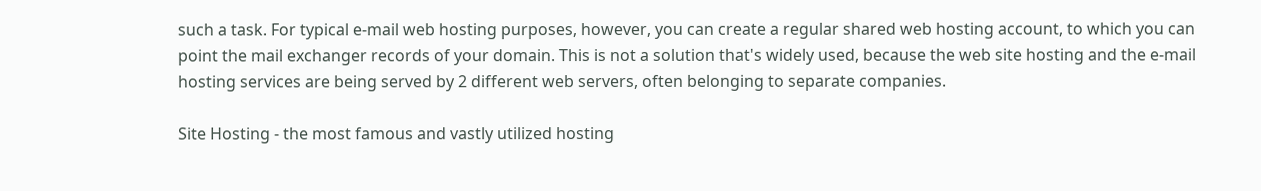such a task. For typical e-mail web hosting purposes, however, you can create a regular shared web hosting account, to which you can point the mail exchanger records of your domain. This is not a solution that's widely used, because the web site hosting and the e-mail hosting services are being served by 2 different web servers, often belonging to separate companies.

Site Hosting - the most famous and vastly utilized hosting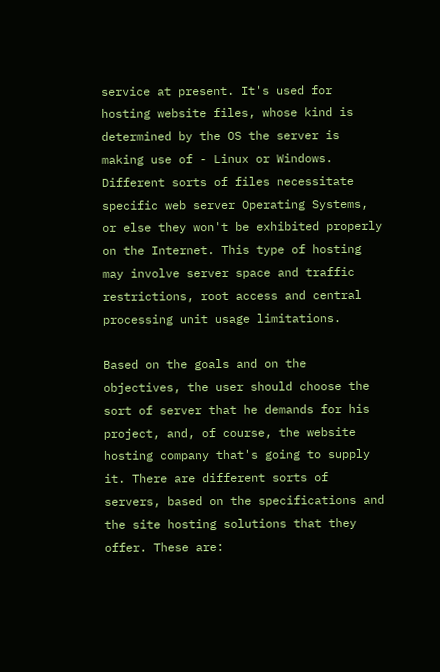service at present. It's used for hosting website files, whose kind is determined by the OS the server is making use of - Linux or Windows. Different sorts of files necessitate specific web server Operating Systems, or else they won't be exhibited properly on the Internet. This type of hosting may involve server space and traffic restrictions, root access and central processing unit usage limitations.

Based on the goals and on the objectives, the user should choose the sort of server that he demands for his project, and, of course, the website hosting company that's going to supply it. There are different sorts of servers, based on the specifications and the site hosting solutions that they offer. These are: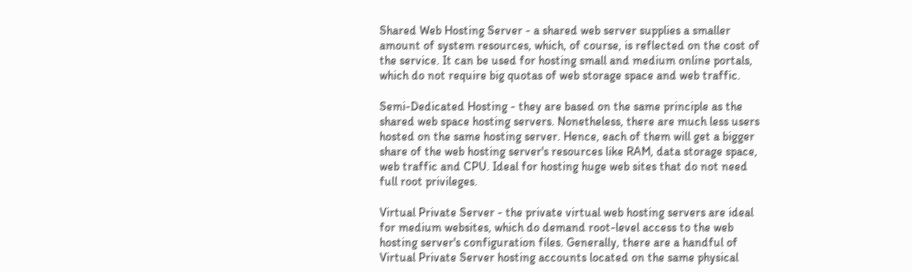Shared Web Hosting Server - a shared web server supplies a smaller amount of system resources, which, of course, is reflected on the cost of the service. It can be used for hosting small and medium online portals, which do not require big quotas of web storage space and web traffic.

Semi-Dedicated Hosting - they are based on the same principle as the shared web space hosting servers. Nonetheless, there are much less users hosted on the same hosting server. Hence, each of them will get a bigger share of the web hosting server's resources like RAM, data storage space, web traffic and CPU. Ideal for hosting huge web sites that do not need full root privileges.

Virtual Private Server - the private virtual web hosting servers are ideal for medium websites, which do demand root-level access to the web hosting server's configuration files. Generally, there are a handful of Virtual Private Server hosting accounts located on the same physical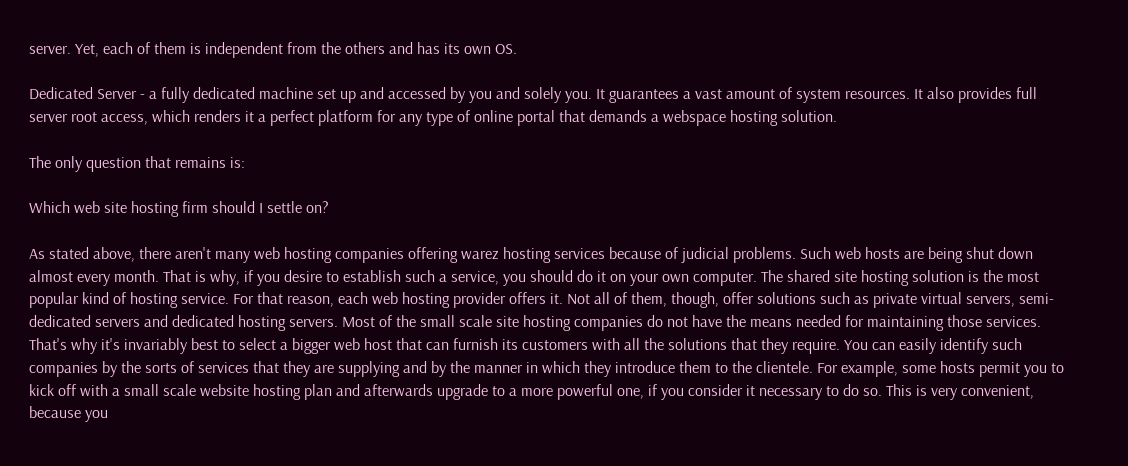server. Yet, each of them is independent from the others and has its own OS.

Dedicated Server - a fully dedicated machine set up and accessed by you and solely you. It guarantees a vast amount of system resources. It also provides full server root access, which renders it a perfect platform for any type of online portal that demands a webspace hosting solution.

The only question that remains is:

Which web site hosting firm should I settle on?

As stated above, there aren't many web hosting companies offering warez hosting services because of judicial problems. Such web hosts are being shut down almost every month. That is why, if you desire to establish such a service, you should do it on your own computer. The shared site hosting solution is the most popular kind of hosting service. For that reason, each web hosting provider offers it. Not all of them, though, offer solutions such as private virtual servers, semi-dedicated servers and dedicated hosting servers. Most of the small scale site hosting companies do not have the means needed for maintaining those services. That's why it's invariably best to select a bigger web host that can furnish its customers with all the solutions that they require. You can easily identify such companies by the sorts of services that they are supplying and by the manner in which they introduce them to the clientele. For example, some hosts permit you to kick off with a small scale website hosting plan and afterwards upgrade to a more powerful one, if you consider it necessary to do so. This is very convenient, because you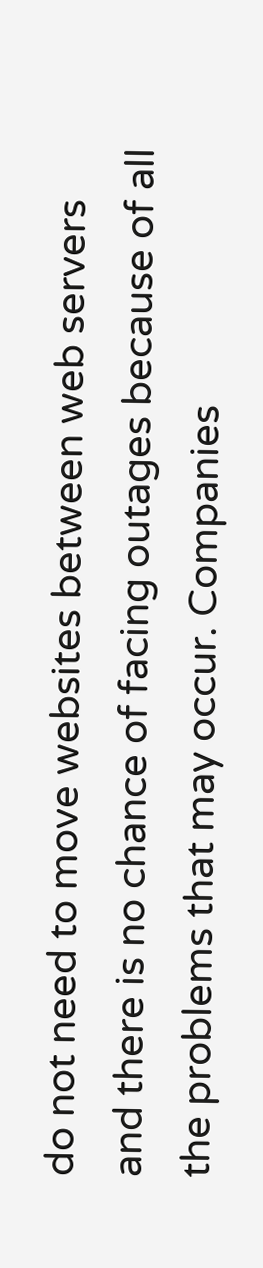do not need to move websites between web servers and there is no chance of facing outages because of all the problems that may occur. Companies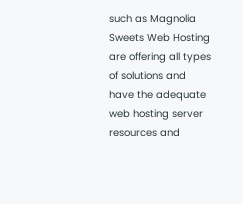such as Magnolia Sweets Web Hosting are offering all types of solutions and have the adequate web hosting server resources and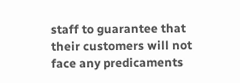staff to guarantee that their customers will not face any predicaments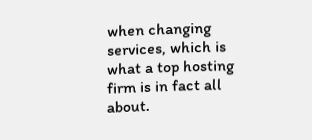when changing services, which is what a top hosting firm is in fact all about.